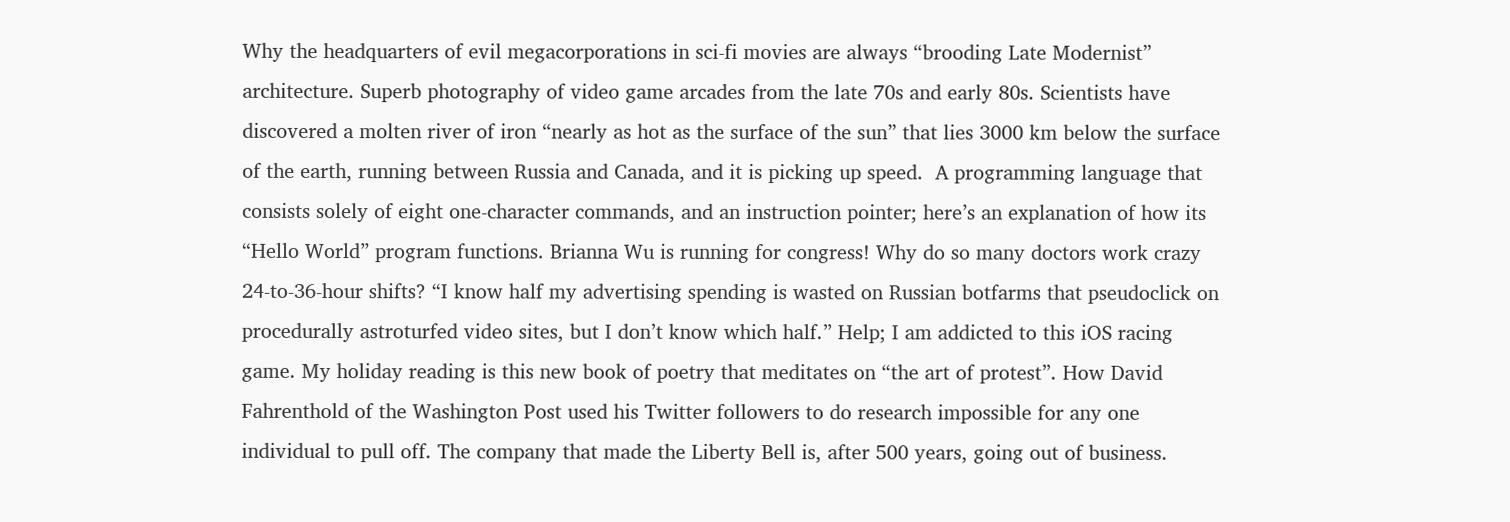Why the headquarters of evil megacorporations in sci-fi movies are always “brooding Late Modernist” architecture. Superb photography of video game arcades from the late 70s and early 80s. Scientists have discovered a molten river of iron “nearly as hot as the surface of the sun” that lies 3000 km below the surface of the earth, running between Russia and Canada, and it is picking up speed.  A programming language that consists solely of eight one-character commands, and an instruction pointer; here’s an explanation of how its “Hello World” program functions. Brianna Wu is running for congress! Why do so many doctors work crazy 24-to-36-hour shifts? “I know half my advertising spending is wasted on Russian botfarms that pseudoclick on procedurally astroturfed video sites, but I don’t know which half.” Help; I am addicted to this iOS racing game. My holiday reading is this new book of poetry that meditates on “the art of protest”. How David Fahrenthold of the Washington Post used his Twitter followers to do research impossible for any one individual to pull off. The company that made the Liberty Bell is, after 500 years, going out of business.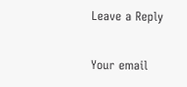Leave a Reply

Your email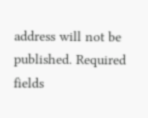address will not be published. Required fields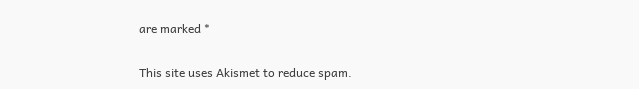are marked *

This site uses Akismet to reduce spam.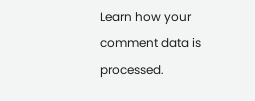Learn how your comment data is processed.